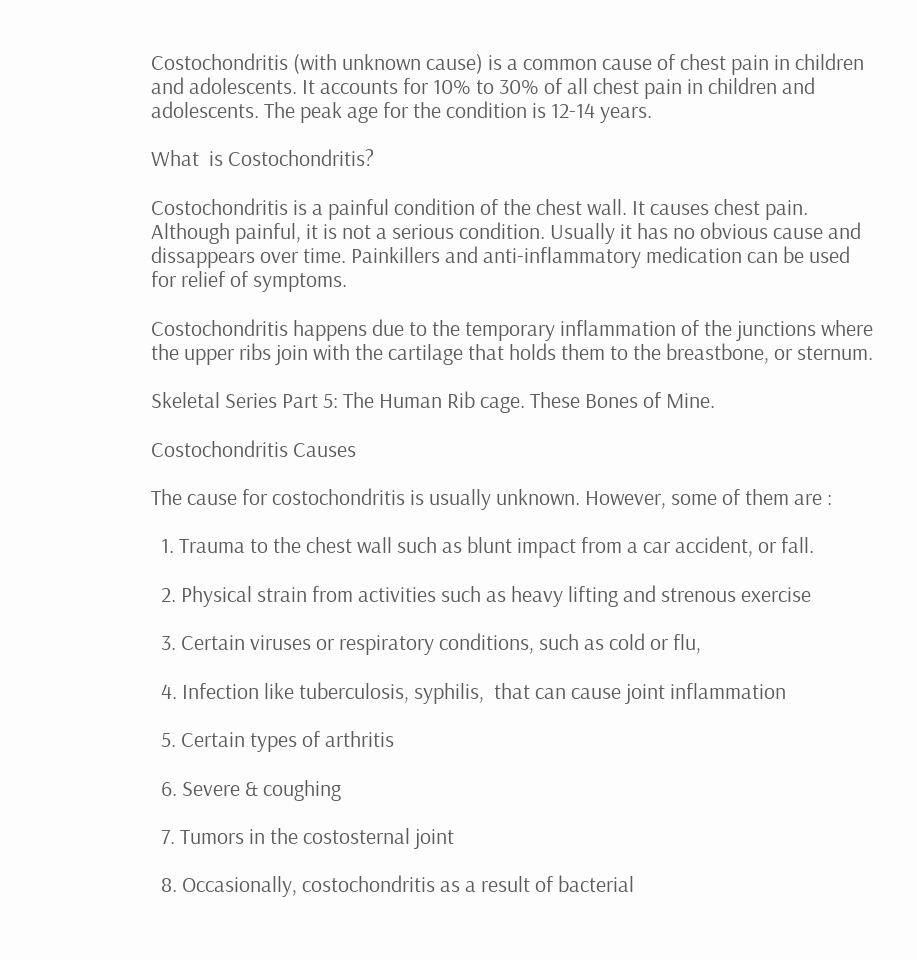Costochondritis (with unknown cause) is a common cause of chest pain in children and adolescents. It accounts for 10% to 30% of all chest pain in children and adolescents. The peak age for the condition is 12-14 years.

What  is Costochondritis?

Costochondritis is a painful condition of the chest wall. It causes chest pain. Although painful, it is not a serious condition. Usually it has no obvious cause and dissappears over time. Painkillers and anti-inflammatory medication can be used for relief of symptoms.

Costochondritis happens due to the temporary inflammation of the junctions where the upper ribs join with the cartilage that holds them to the breastbone, or sternum.

Skeletal Series Part 5: The Human Rib cage. These Bones of Mine.

Costochondritis Causes

The cause for costochondritis is usually unknown. However, some of them are :

  1. Trauma to the chest wall such as blunt impact from a car accident, or fall.

  2. Physical strain from activities such as heavy lifting and strenous exercise

  3. Certain viruses or respiratory conditions, such as cold or flu,

  4. Infection like tuberculosis, syphilis,  that can cause joint inflammation

  5. Certain types of arthritis

  6. Severe & coughing

  7. Tumors in the costosternal joint

  8. Occasionally, costochondritis as a result of bacterial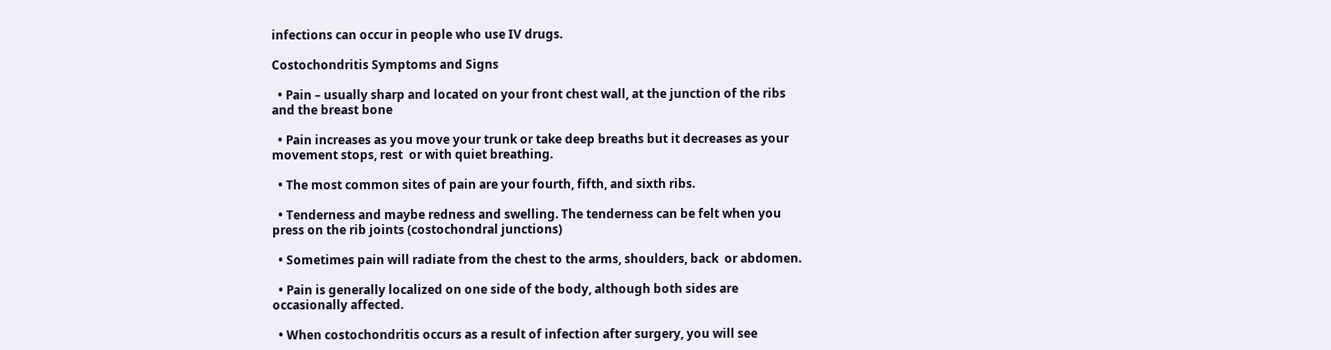infections can occur in people who use IV drugs.

Costochondritis Symptoms and Signs

  • Pain – usually sharp and located on your front chest wall, at the junction of the ribs and the breast bone

  • Pain increases as you move your trunk or take deep breaths but it decreases as your movement stops, rest  or with quiet breathing.

  • The most common sites of pain are your fourth, fifth, and sixth ribs.

  • Tenderness and maybe redness and swelling. The tenderness can be felt when you press on the rib joints (costochondral junctions)

  • Sometimes pain will radiate from the chest to the arms, shoulders, back  or abdomen.

  • Pain is generally localized on one side of the body, although both sides are occasionally affected.

  • When costochondritis occurs as a result of infection after surgery, you will see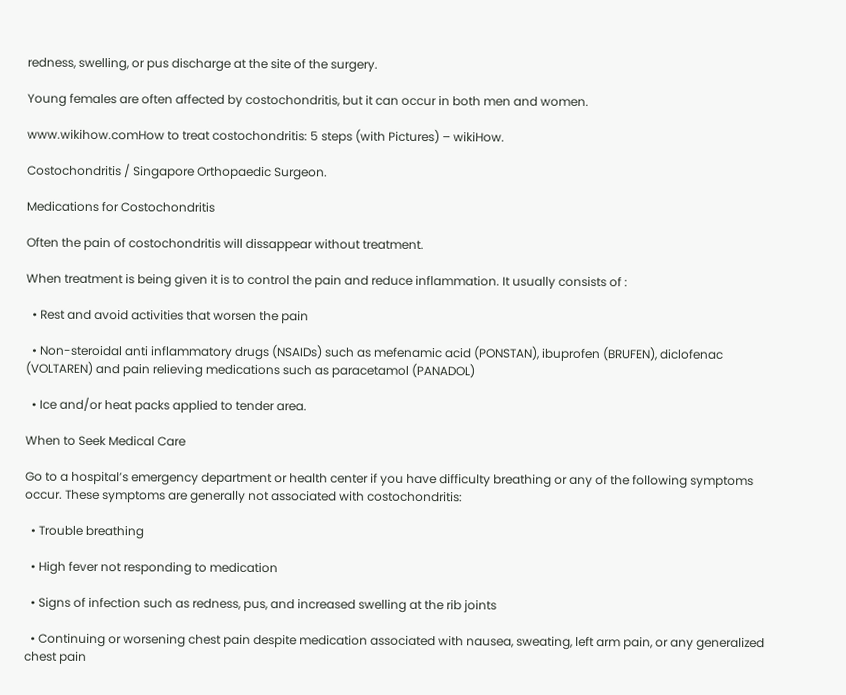redness, swelling, or pus discharge at the site of the surgery.

Young females are often affected by costochondritis, but it can occur in both men and women.

www.wikihow.comHow to treat costochondritis: 5 steps (with Pictures) – wikiHow.

Costochondritis / Singapore Orthopaedic Surgeon.

Medications for Costochondritis

Often the pain of costochondritis will dissappear without treatment.

When treatment is being given it is to control the pain and reduce inflammation. It usually consists of :

  • Rest and avoid activities that worsen the pain

  • Non-steroidal anti inflammatory drugs (NSAIDs) such as mefenamic acid (PONSTAN), ibuprofen (BRUFEN), diclofenac (VOLTAREN) and pain relieving medications such as paracetamol (PANADOL)

  • Ice and/or heat packs applied to tender area.

When to Seek Medical Care

Go to a hospital’s emergency department or health center if you have difficulty breathing or any of the following symptoms occur. These symptoms are generally not associated with costochondritis:

  • Trouble breathing

  • High fever not responding to medication

  • Signs of infection such as redness, pus, and increased swelling at the rib joints

  • Continuing or worsening chest pain despite medication associated with nausea, sweating, left arm pain, or any generalized chest pain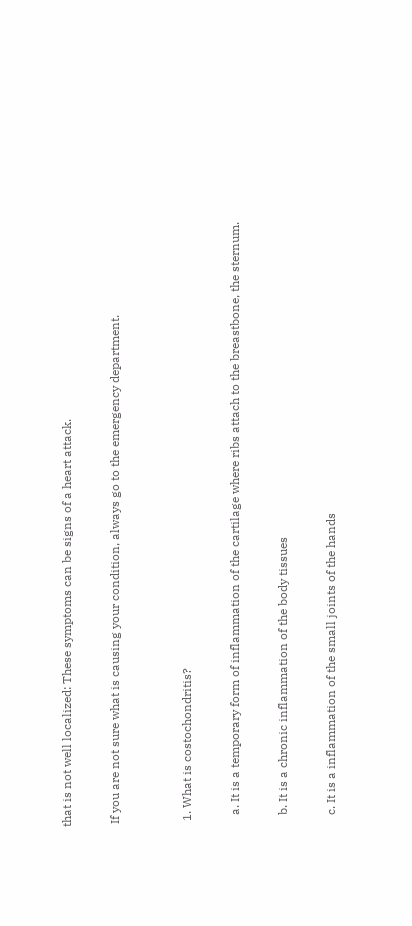that is not well localized: These symptoms can be signs of a heart attack.

 If you are not sure what is causing your condition, always go to the emergency department.


  1. What is costochondritis?

    a. It is a temporary form of inflammation of the cartilage where ribs attach to the breastbone, the sternum.

    b. It is a chronic inflammation of the body tissues

    c. It is a inflammation of the small joints of the hands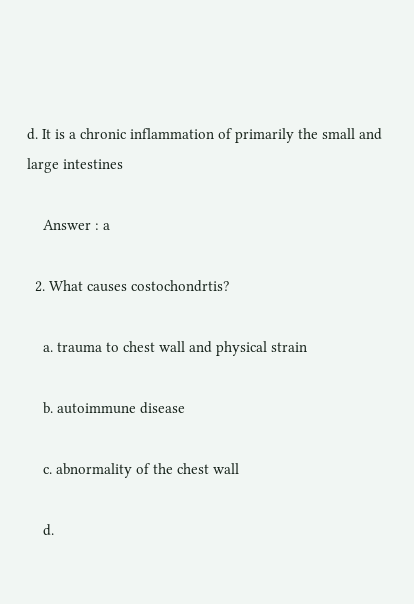d. It is a chronic inflammation of primarily the small and large intestines

    Answer : a

  2. What causes costochondrtis?

    a. trauma to chest wall and physical strain

    b. autoimmune disease

    c. abnormality of the chest wall

    d.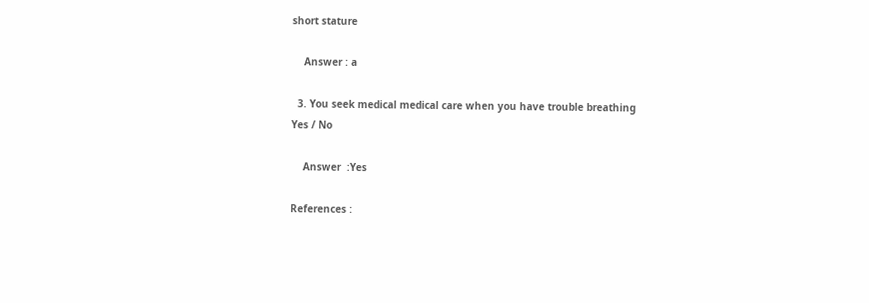short stature

    Answer : a

  3. You seek medical medical care when you have trouble breathing    Yes / No

    Answer  :Yes

References :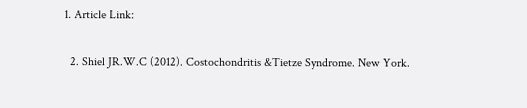1. Article Link:

  2. Shiel JR.W.C (2012). Costochondritis &Tietze Syndrome. New York.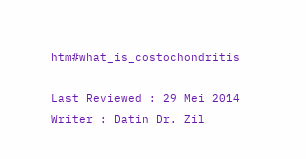htm#what_is_costochondritis

Last Reviewed : 29 Mei 2014
Writer : Datin Dr. Zil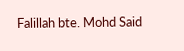Falillah bte. Mohd Said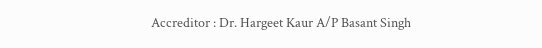Accreditor : Dr. Hargeet Kaur A/P Basant Singh